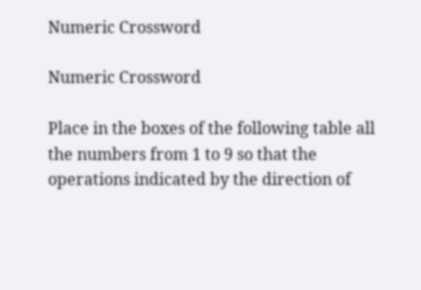Numeric Crossword

Numeric Crossword

Place in the boxes of the following table all the numbers from 1 to 9 so that the operations indicated by the direction of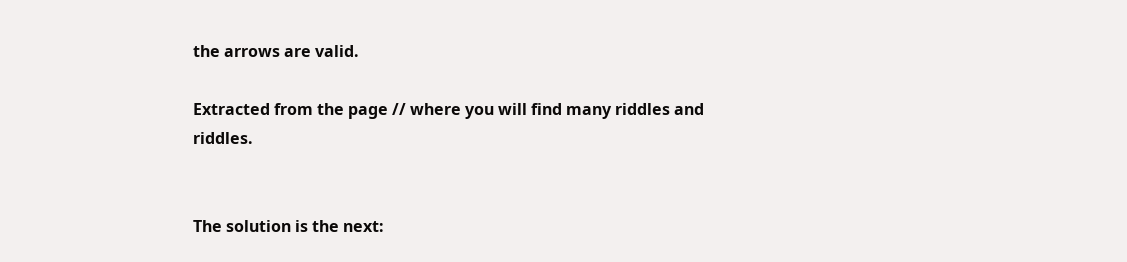the arrows are valid.

Extracted from the page // where you will find many riddles and riddles.


The solution is the next: